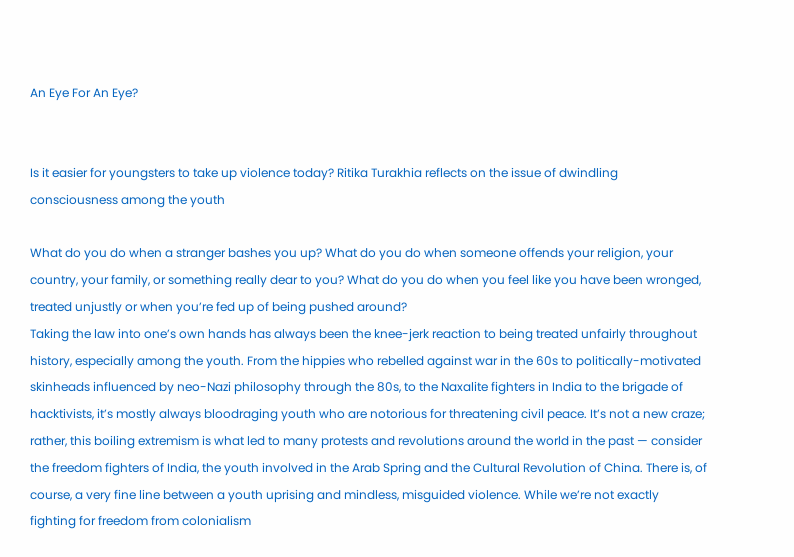An Eye For An Eye?


Is it easier for youngsters to take up violence today? Ritika Turakhia reflects on the issue of dwindling consciousness among the youth

What do you do when a stranger bashes you up? What do you do when someone offends your religion, your country, your family, or something really dear to you? What do you do when you feel like you have been wronged, treated unjustly or when you’re fed up of being pushed around?
Taking the law into one’s own hands has always been the knee-jerk reaction to being treated unfairly throughout history, especially among the youth. From the hippies who rebelled against war in the 60s to politically-motivated skinheads influenced by neo-Nazi philosophy through the 80s, to the Naxalite fighters in India to the brigade of hacktivists, it’s mostly always bloodraging youth who are notorious for threatening civil peace. It’s not a new craze; rather, this boiling extremism is what led to many protests and revolutions around the world in the past — consider the freedom fighters of India, the youth involved in the Arab Spring and the Cultural Revolution of China. There is, of course, a very fine line between a youth uprising and mindless, misguided violence. While we’re not exactly fighting for freedom from colonialism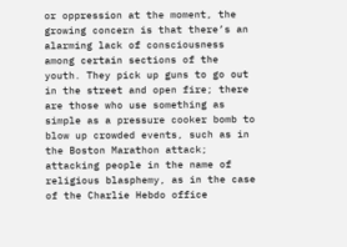or oppression at the moment, the growing concern is that there’s an alarming lack of consciousness among certain sections of the youth. They pick up guns to go out in the street and open fire; there are those who use something as simple as a pressure cooker bomb to blow up crowded events, such as in the Boston Marathon attack; attacking people in the name of religious blasphemy, as in the case of the Charlie Hebdo office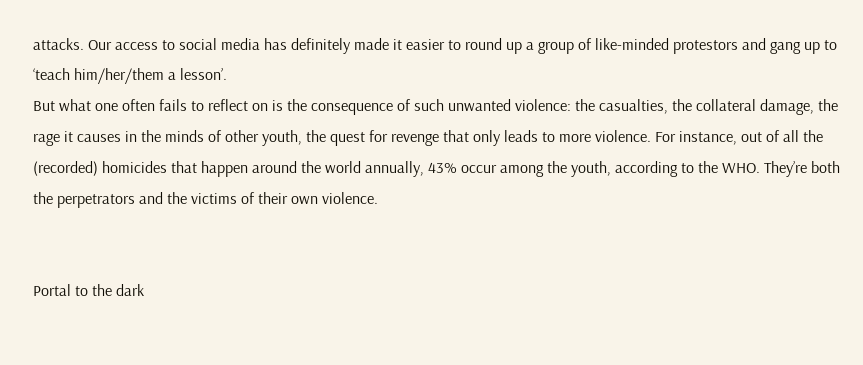attacks. Our access to social media has definitely made it easier to round up a group of like-minded protestors and gang up to ‘teach him/her/them a lesson’.
But what one often fails to reflect on is the consequence of such unwanted violence: the casualties, the collateral damage, the rage it causes in the minds of other youth, the quest for revenge that only leads to more violence. For instance, out of all the (recorded) homicides that happen around the world annually, 43% occur among the youth, according to the WHO. They’re both the perpetrators and the victims of their own violence.


Portal to the dark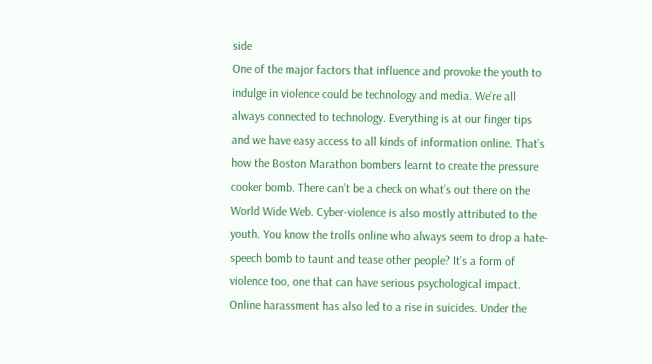side
One of the major factors that influence and provoke the youth to indulge in violence could be technology and media. We’re all always connected to technology. Everything is at our finger tips and we have easy access to all kinds of information online. That’s how the Boston Marathon bombers learnt to create the pressure cooker bomb. There can’t be a check on what’s out there on the World Wide Web. Cyber-violence is also mostly attributed to the youth. You know the trolls online who always seem to drop a hate-speech bomb to taunt and tease other people? It’s a form of violence too, one that can have serious psychological impact. Online harassment has also led to a rise in suicides. Under the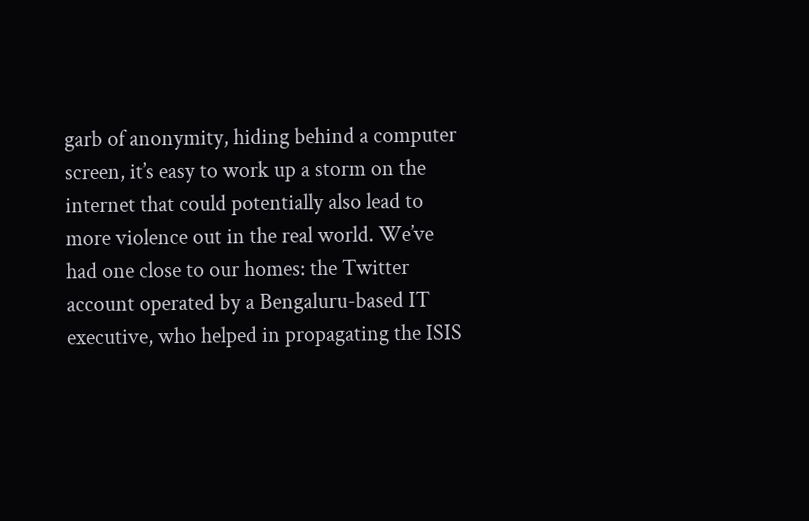garb of anonymity, hiding behind a computer screen, it’s easy to work up a storm on the internet that could potentially also lead to more violence out in the real world. We’ve had one close to our homes: the Twitter account operated by a Bengaluru-based IT executive, who helped in propagating the ISIS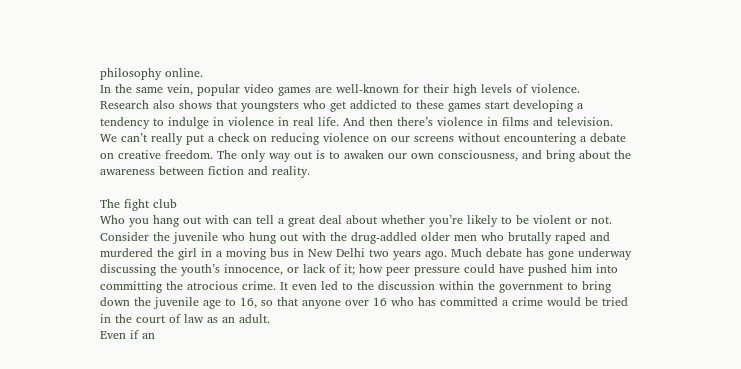philosophy online.
In the same vein, popular video games are well-known for their high levels of violence. Research also shows that youngsters who get addicted to these games start developing a tendency to indulge in violence in real life. And then there’s violence in films and television. We can’t really put a check on reducing violence on our screens without encountering a debate on creative freedom. The only way out is to awaken our own consciousness, and bring about the awareness between fiction and reality.

The fight club
Who you hang out with can tell a great deal about whether you’re likely to be violent or not. Consider the juvenile who hung out with the drug-addled older men who brutally raped and murdered the girl in a moving bus in New Delhi two years ago. Much debate has gone underway discussing the youth’s innocence, or lack of it; how peer pressure could have pushed him into committing the atrocious crime. It even led to the discussion within the government to bring down the juvenile age to 16, so that anyone over 16 who has committed a crime would be tried in the court of law as an adult.
Even if an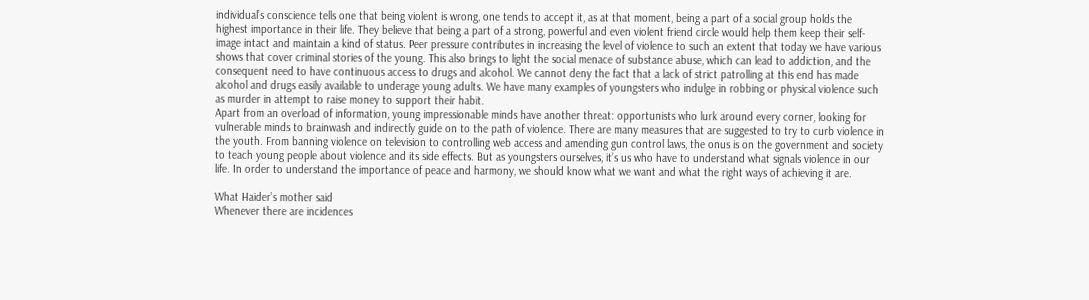individual’s conscience tells one that being violent is wrong, one tends to accept it, as at that moment, being a part of a social group holds the highest importance in their life. They believe that being a part of a strong, powerful and even violent friend circle would help them keep their self-image intact and maintain a kind of status. Peer pressure contributes in increasing the level of violence to such an extent that today we have various shows that cover criminal stories of the young. This also brings to light the social menace of substance abuse, which can lead to addiction, and the consequent need to have continuous access to drugs and alcohol. We cannot deny the fact that a lack of strict patrolling at this end has made alcohol and drugs easily available to underage young adults. We have many examples of youngsters who indulge in robbing or physical violence such as murder in attempt to raise money to support their habit.
Apart from an overload of information, young impressionable minds have another threat: opportunists who lurk around every corner, looking for vulnerable minds to brainwash and indirectly guide on to the path of violence. There are many measures that are suggested to try to curb violence in the youth. From banning violence on television to controlling web access and amending gun control laws, the onus is on the government and society to teach young people about violence and its side effects. But as youngsters ourselves, it’s us who have to understand what signals violence in our life. In order to understand the importance of peace and harmony, we should know what we want and what the right ways of achieving it are.

What Haider’s mother said
Whenever there are incidences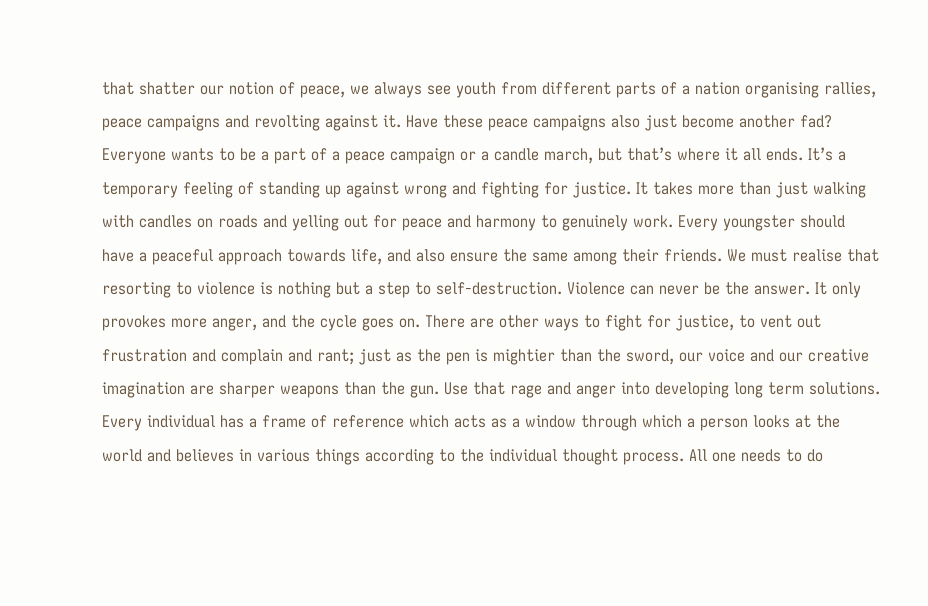that shatter our notion of peace, we always see youth from different parts of a nation organising rallies, peace campaigns and revolting against it. Have these peace campaigns also just become another fad? Everyone wants to be a part of a peace campaign or a candle march, but that’s where it all ends. It’s a temporary feeling of standing up against wrong and fighting for justice. It takes more than just walking with candles on roads and yelling out for peace and harmony to genuinely work. Every youngster should have a peaceful approach towards life, and also ensure the same among their friends. We must realise that resorting to violence is nothing but a step to self-destruction. Violence can never be the answer. It only provokes more anger, and the cycle goes on. There are other ways to fight for justice, to vent out frustration and complain and rant; just as the pen is mightier than the sword, our voice and our creative imagination are sharper weapons than the gun. Use that rage and anger into developing long term solutions.
Every individual has a frame of reference which acts as a window through which a person looks at the world and believes in various things according to the individual thought process. All one needs to do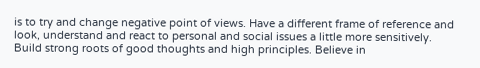is to try and change negative point of views. Have a different frame of reference and look, understand and react to personal and social issues a little more sensitively. Build strong roots of good thoughts and high principles. Believe in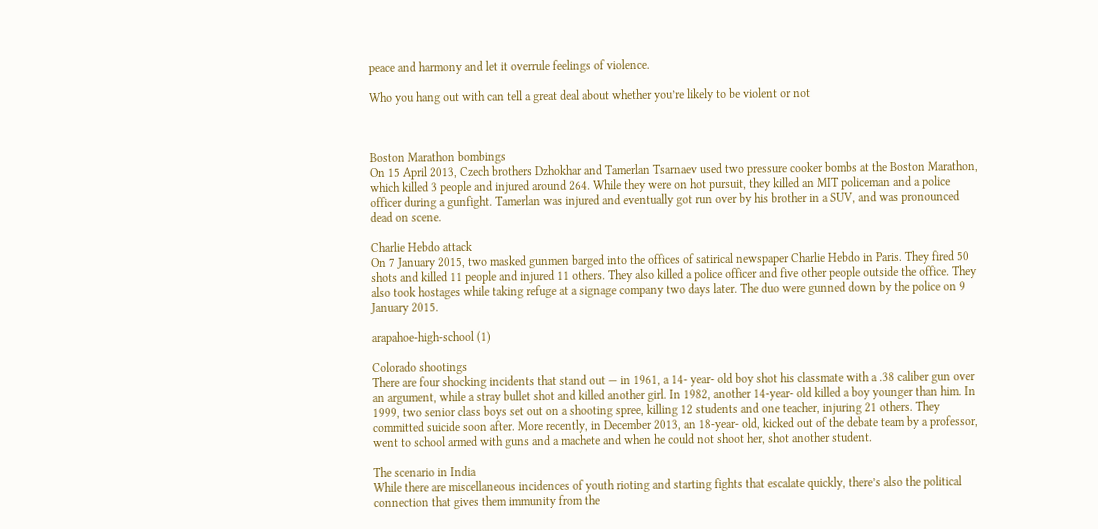peace and harmony and let it overrule feelings of violence.

Who you hang out with can tell a great deal about whether you’re likely to be violent or not



Boston Marathon bombings
On 15 April 2013, Czech brothers Dzhokhar and Tamerlan Tsarnaev used two pressure cooker bombs at the Boston Marathon, which killed 3 people and injured around 264. While they were on hot pursuit, they killed an MIT policeman and a police officer during a gunfight. Tamerlan was injured and eventually got run over by his brother in a SUV, and was pronounced dead on scene.

Charlie Hebdo attack
On 7 January 2015, two masked gunmen barged into the offices of satirical newspaper Charlie Hebdo in Paris. They fired 50 shots and killed 11 people and injured 11 others. They also killed a police officer and five other people outside the office. They also took hostages while taking refuge at a signage company two days later. The duo were gunned down by the police on 9 January 2015.

arapahoe-high-school (1)

Colorado shootings
There are four shocking incidents that stand out — in 1961, a 14- year- old boy shot his classmate with a .38 caliber gun over an argument, while a stray bullet shot and killed another girl. In 1982, another 14-year- old killed a boy younger than him. In 1999, two senior class boys set out on a shooting spree, killing 12 students and one teacher, injuring 21 others. They committed suicide soon after. More recently, in December 2013, an 18-year- old, kicked out of the debate team by a professor, went to school armed with guns and a machete and when he could not shoot her, shot another student.

The scenario in India
While there are miscellaneous incidences of youth rioting and starting fights that escalate quickly, there’s also the political connection that gives them immunity from the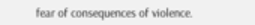fear of consequences of violence.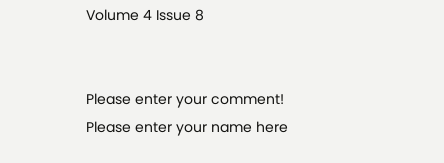Volume 4 Issue 8


Please enter your comment!
Please enter your name here